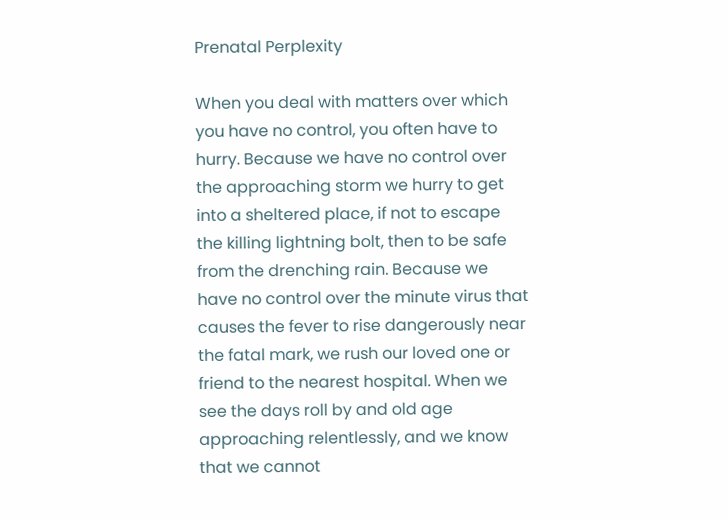Prenatal Perplexity

When you deal with matters over which you have no control, you often have to hurry. Because we have no control over the approaching storm we hurry to get into a sheltered place, if not to escape the killing lightning bolt, then to be safe from the drenching rain. Because we have no control over the minute virus that causes the fever to rise dangerously near the fatal mark, we rush our loved one or friend to the nearest hospital. When we see the days roll by and old age approaching relentlessly, and we know that we cannot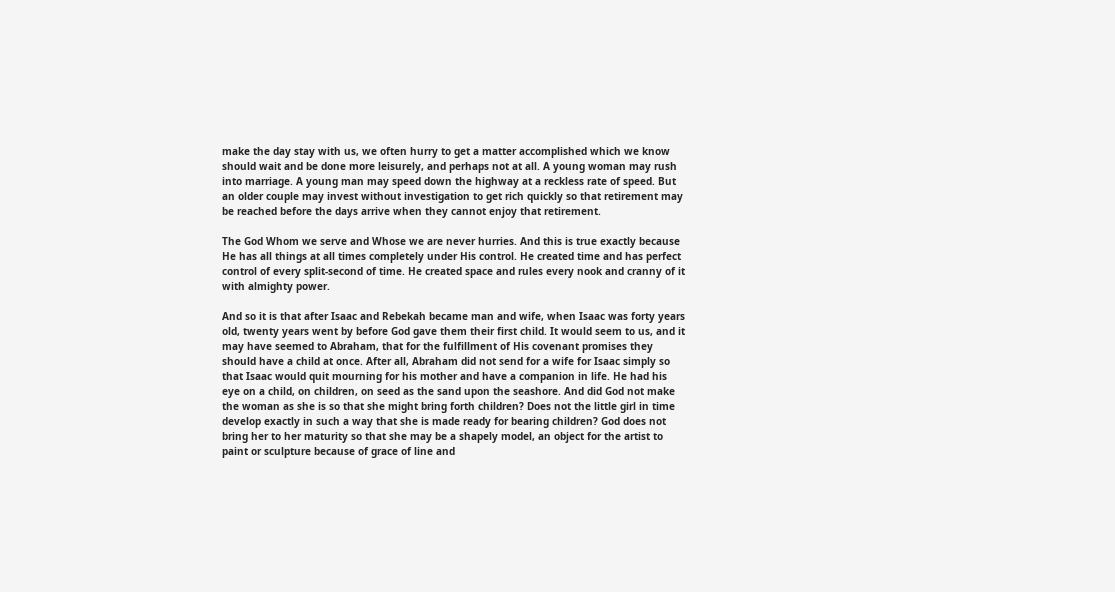make the day stay with us, we often hurry to get a matter accomplished which we know should wait and be done more leisurely, and perhaps not at all. A young woman may rush into marriage. A young man may speed down the highway at a reckless rate of speed. But an older couple may invest without investigation to get rich quickly so that retirement may be reached before the days arrive when they cannot enjoy that retirement.

The God Whom we serve and Whose we are never hurries. And this is true exactly because He has all things at all times completely under His control. He created time and has perfect control of every split-second of time. He created space and rules every nook and cranny of it with almighty power.

And so it is that after Isaac and Rebekah became man and wife, when Isaac was forty years old, twenty years went by before God gave them their first child. It would seem to us, and it may have seemed to Abraham, that for the fulfillment of His covenant promises they should have a child at once. After all, Abraham did not send for a wife for Isaac simply so that Isaac would quit mourning for his mother and have a companion in life. He had his eye on a child, on children, on seed as the sand upon the seashore. And did God not make the woman as she is so that she might bring forth children? Does not the little girl in time develop exactly in such a way that she is made ready for bearing children? God does not bring her to her maturity so that she may be a shapely model, an object for the artist to paint or sculpture because of grace of line and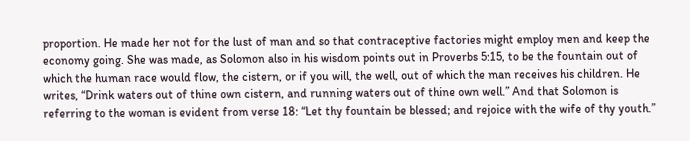proportion. He made her not for the lust of man and so that contraceptive factories might employ men and keep the economy going. She was made, as Solomon also in his wisdom points out in Proverbs 5:15, to be the fountain out of which the human race would flow, the cistern, or if you will, the well, out of which the man receives his children. He writes, “Drink waters out of thine own cistern, and running waters out of thine own well.” And that Solomon is referring to the woman is evident from verse 18: “Let thy fountain be blessed; and rejoice with the wife of thy youth.”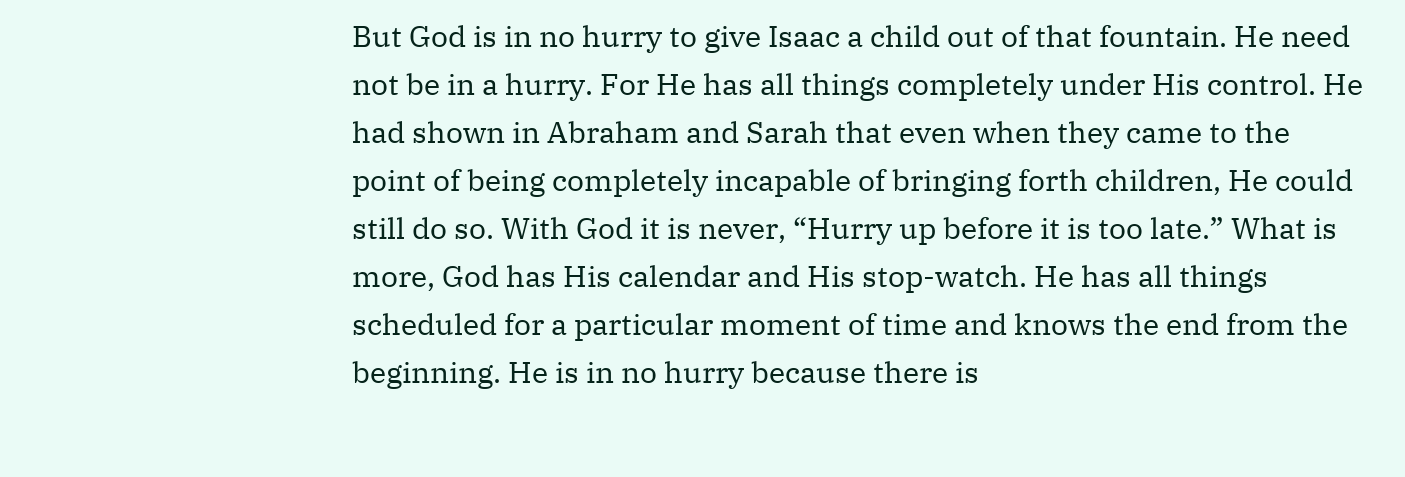But God is in no hurry to give Isaac a child out of that fountain. He need not be in a hurry. For He has all things completely under His control. He had shown in Abraham and Sarah that even when they came to the point of being completely incapable of bringing forth children, He could still do so. With God it is never, “Hurry up before it is too late.” What is more, God has His calendar and His stop-watch. He has all things scheduled for a particular moment of time and knows the end from the beginning. He is in no hurry because there is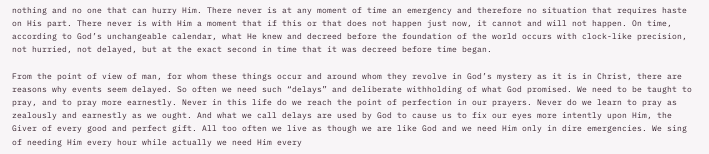nothing and no one that can hurry Him. There never is at any moment of time an emergency and therefore no situation that requires haste on His part. There never is with Him a moment that if this or that does not happen just now, it cannot and will not happen. On time, according to God’s unchangeable calendar, what He knew and decreed before the foundation of the world occurs with clock-like precision, not hurried, not delayed, but at the exact second in time that it was decreed before time began.

From the point of view of man, for whom these things occur and around whom they revolve in God’s mystery as it is in Christ, there are reasons why events seem delayed. So often we need such “delays” and deliberate withholding of what God promised. We need to be taught to pray, and to pray more earnestly. Never in this life do we reach the point of perfection in our prayers. Never do we learn to pray as zealously and earnestly as we ought. And what we call delays are used by God to cause us to fix our eyes more intently upon Him, the Giver of every good and perfect gift. All too often we live as though we are like God and we need Him only in dire emergencies. We sing of needing Him every hour while actually we need Him every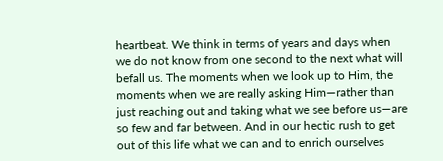heartbeat. We think in terms of years and days when we do not know from one second to the next what will befall us. The moments when we look up to Him, the moments when we are really asking Him—rather than just reaching out and taking what we see before us—are so few and far between. And in our hectic rush to get out of this life what we can and to enrich ourselves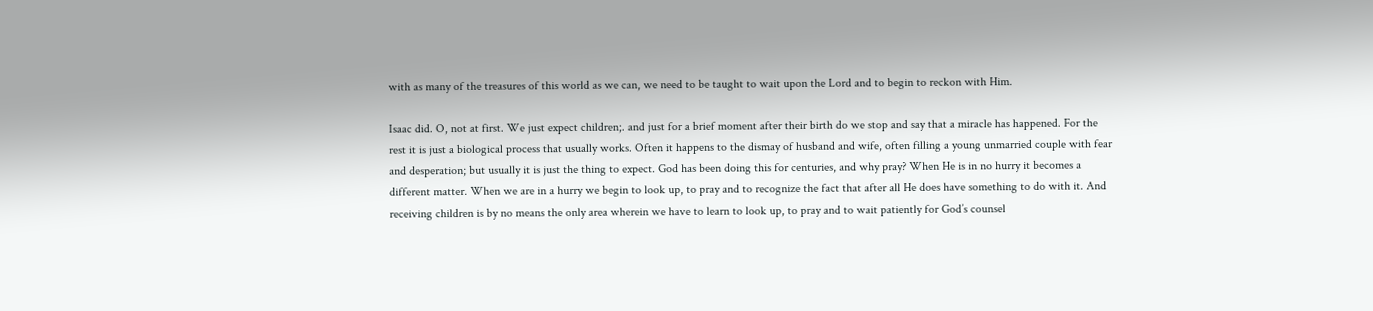with as many of the treasures of this world as we can, we need to be taught to wait upon the Lord and to begin to reckon with Him.

Isaac did. O, not at first. We just expect children;. and just for a brief moment after their birth do we stop and say that a miracle has happened. For the rest it is just a biological process that usually works. Often it happens to the dismay of husband and wife, often filling a young unmarried couple with fear and desperation; but usually it is just the thing to expect. God has been doing this for centuries, and why pray? When He is in no hurry it becomes a different matter. When we are in a hurry we begin to look up, to pray and to recognize the fact that after all He does have something to do with it. And receiving children is by no means the only area wherein we have to learn to look up, to pray and to wait patiently for God’s counsel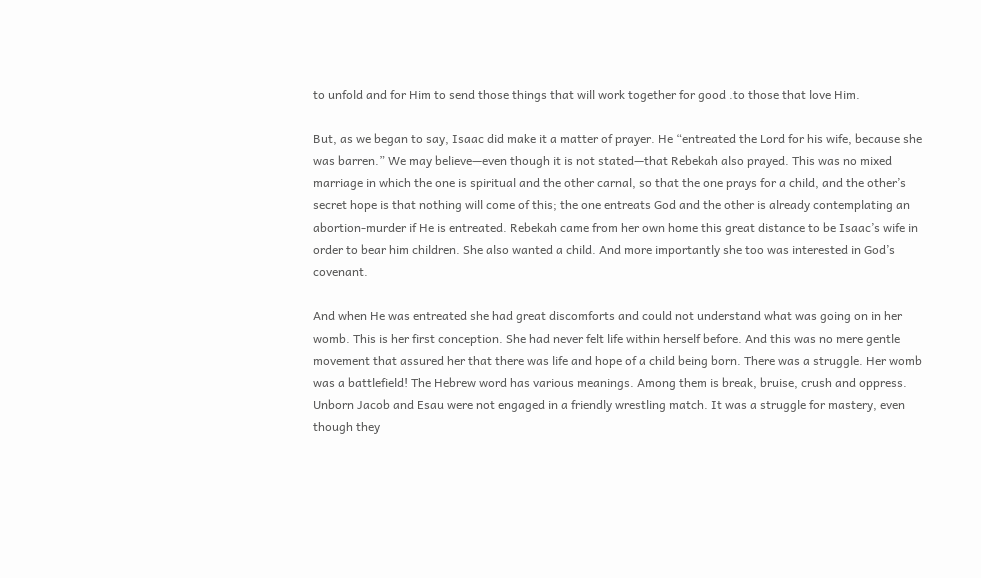to unfold and for Him to send those things that will work together for good .to those that love Him.

But, as we began to say, Isaac did make it a matter of prayer. He “entreated the Lord for his wife, because she was barren.” We may believe—even though it is not stated—that Rebekah also prayed. This was no mixed marriage in which the one is spiritual and the other carnal, so that the one prays for a child, and the other’s secret hope is that nothing will come of this; the one entreats God and the other is already contemplating an abortion-murder if He is entreated. Rebekah came from her own home this great distance to be Isaac’s wife in order to bear him children. She also wanted a child. And more importantly she too was interested in God’s covenant.

And when He was entreated she had great discomforts and could not understand what was going on in her womb. This is her first conception. She had never felt life within herself before. And this was no mere gentle movement that assured her that there was life and hope of a child being born. There was a struggle. Her womb was a battlefield! The Hebrew word has various meanings. Among them is break, bruise, crush and oppress. Unborn Jacob and Esau were not engaged in a friendly wrestling match. It was a struggle for mastery, even though they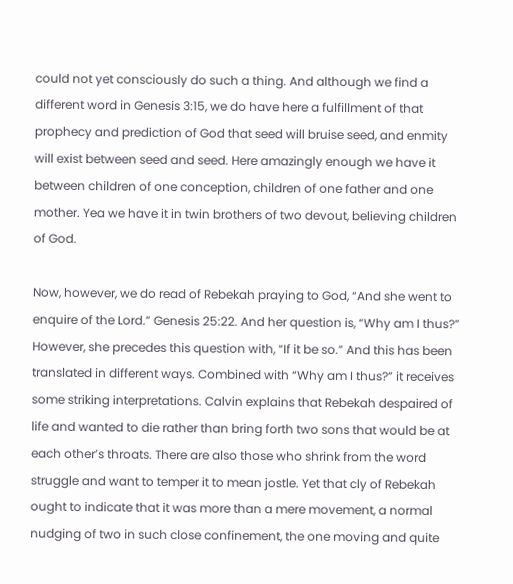could not yet consciously do such a thing. And although we find a different word in Genesis 3:15, we do have here a fulfillment of that prophecy and prediction of God that seed will bruise seed, and enmity will exist between seed and seed. Here amazingly enough we have it between children of one conception, children of one father and one mother. Yea we have it in twin brothers of two devout, believing children of God.

Now, however, we do read of Rebekah praying to God, “And she went to enquire of the Lord.” Genesis 25:22. And her question is, “Why am I thus?” However, she precedes this question with, “If it be so.” And this has been translated in different ways. Combined with “Why am I thus?” it receives some striking interpretations. Calvin explains that Rebekah despaired of life and wanted to die rather than bring forth two sons that would be at each other’s throats. There are also those who shrink from the word struggle and want to temper it to mean jostle. Yet that cly of Rebekah ought to indicate that it was more than a mere movement, a normal nudging of two in such close confinement, the one moving and quite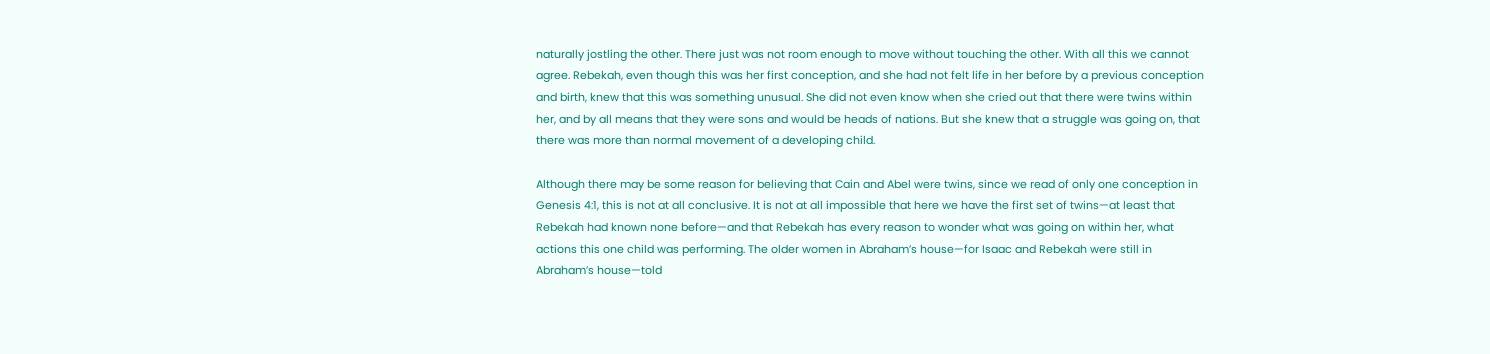naturally jostling the other. There just was not room enough to move without touching the other. With all this we cannot agree. Rebekah, even though this was her first conception, and she had not felt life in her before by a previous conception and birth, knew that this was something unusual. She did not even know when she cried out that there were twins within her, and by all means that they were sons and would be heads of nations. But she knew that a struggle was going on, that there was more than normal movement of a developing child.

Although there may be some reason for believing that Cain and Abel were twins, since we read of only one conception in Genesis 4:1, this is not at all conclusive. It is not at all impossible that here we have the first set of twins—at least that Rebekah had known none before—and that Rebekah has every reason to wonder what was going on within her, what actions this one child was performing. The older women in Abraham’s house—for Isaac and Rebekah were still in Abraham’s house—told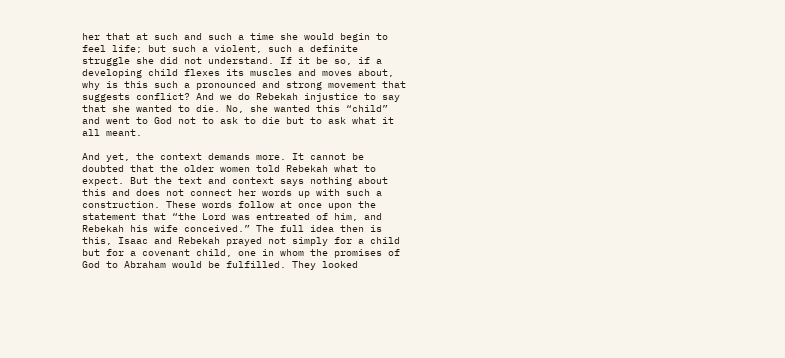her that at such and such a time she would begin to feel life; but such a violent, such a definite struggle she did not understand. If it be so, if a developing child flexes its muscles and moves about, why is this such a pronounced and strong movement that suggests conflict? And we do Rebekah injustice to say that she wanted to die. No, she wanted this “child” and went to God not to ask to die but to ask what it all meant.

And yet, the context demands more. It cannot be doubted that the older women told Rebekah what to expect. But the text and context says nothing about this and does not connect her words up with such a construction. These words follow at once upon the statement that “the Lord was entreated of him, and Rebekah his wife conceived.” The full idea then is this, Isaac and Rebekah prayed not simply for a child but for a covenant child, one in whom the promises of God to Abraham would be fulfilled. They looked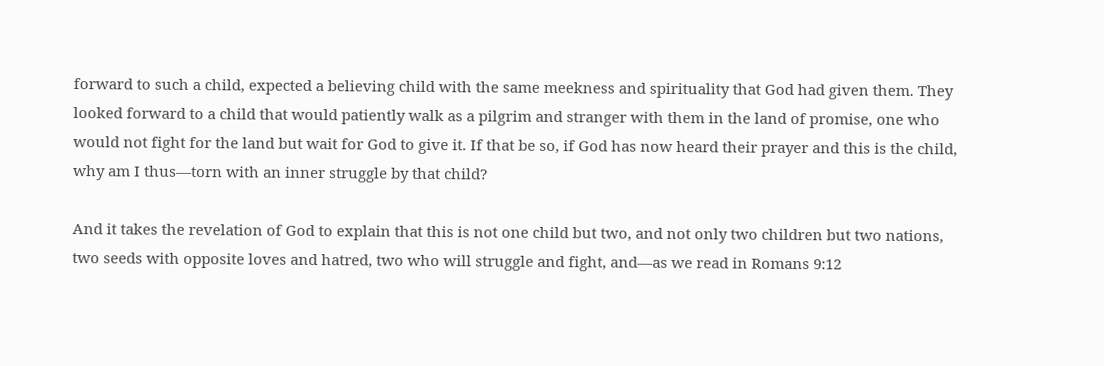forward to such a child, expected a believing child with the same meekness and spirituality that God had given them. They looked forward to a child that would patiently walk as a pilgrim and stranger with them in the land of promise, one who would not fight for the land but wait for God to give it. If that be so, if God has now heard their prayer and this is the child, why am I thus—torn with an inner struggle by that child?

And it takes the revelation of God to explain that this is not one child but two, and not only two children but two nations, two seeds with opposite loves and hatred, two who will struggle and fight, and—as we read in Romans 9:12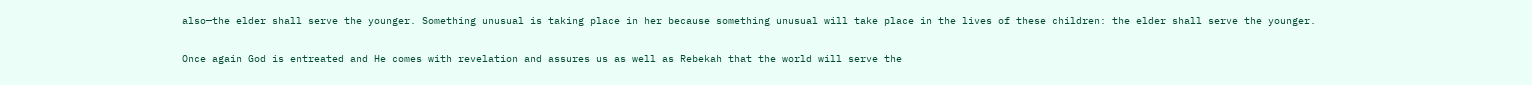also—the elder shall serve the younger. Something unusual is taking place in her because something unusual will take place in the lives of these children: the elder shall serve the younger.

Once again God is entreated and He comes with revelation and assures us as well as Rebekah that the world will serve the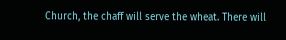Church, the chaff will serve the wheat. There will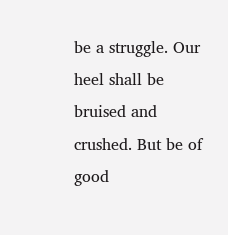be a struggle. Our heel shall be bruised and crushed. But be of good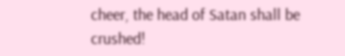cheer, the head of Satan shall be crushed!